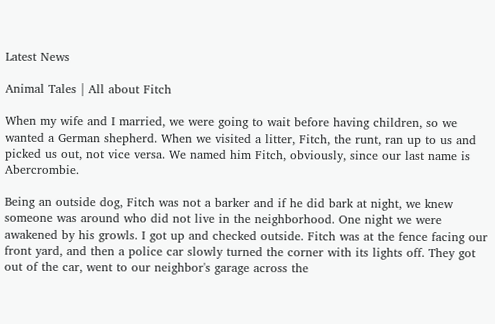Latest News

Animal Tales | All about Fitch

When my wife and I married, we were going to wait before having children, so we wanted a German shepherd. When we visited a litter, Fitch, the runt, ran up to us and picked us out, not vice versa. We named him Fitch, obviously, since our last name is Abercrombie.

Being an outside dog, Fitch was not a barker and if he did bark at night, we knew someone was around who did not live in the neighborhood. One night we were awakened by his growls. I got up and checked outside. Fitch was at the fence facing our front yard, and then a police car slowly turned the corner with its lights off. They got out of the car, went to our neighbor's garage across the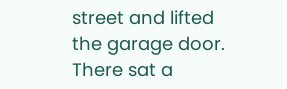street and lifted the garage door. There sat a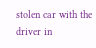stolen car with the driver in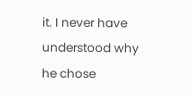it. I never have understood why he chose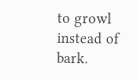to growl instead of bark.